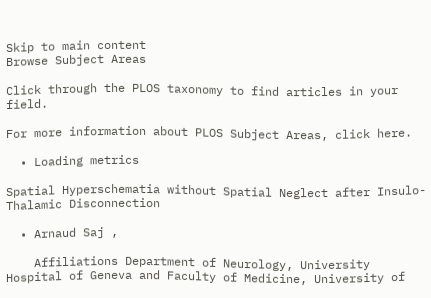Skip to main content
Browse Subject Areas

Click through the PLOS taxonomy to find articles in your field.

For more information about PLOS Subject Areas, click here.

  • Loading metrics

Spatial Hyperschematia without Spatial Neglect after Insulo-Thalamic Disconnection

  • Arnaud Saj ,

    Affiliations Department of Neurology, University Hospital of Geneva and Faculty of Medicine, University of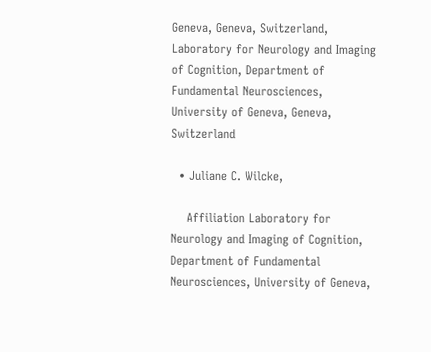Geneva, Geneva, Switzerland, Laboratory for Neurology and Imaging of Cognition, Department of Fundamental Neurosciences, University of Geneva, Geneva, Switzerland

  • Juliane C. Wilcke,

    Affiliation Laboratory for Neurology and Imaging of Cognition, Department of Fundamental Neurosciences, University of Geneva,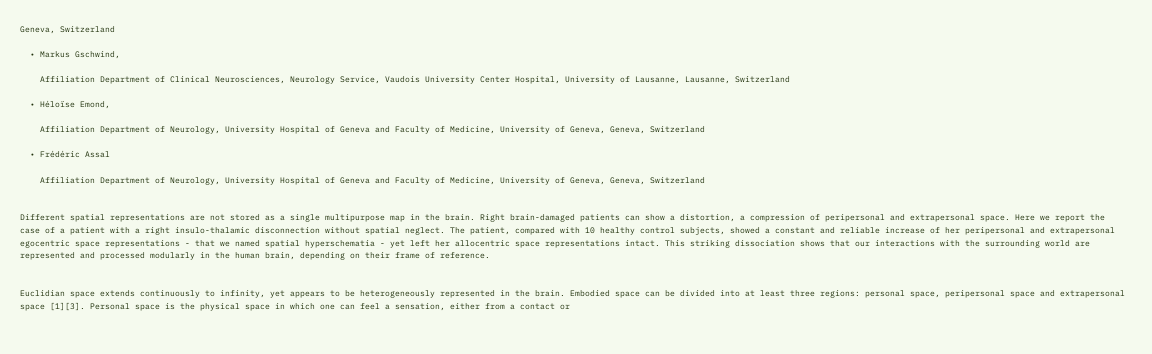Geneva, Switzerland

  • Markus Gschwind,

    Affiliation Department of Clinical Neurosciences, Neurology Service, Vaudois University Center Hospital, University of Lausanne, Lausanne, Switzerland

  • Héloïse Emond,

    Affiliation Department of Neurology, University Hospital of Geneva and Faculty of Medicine, University of Geneva, Geneva, Switzerland

  • Frédéric Assal

    Affiliation Department of Neurology, University Hospital of Geneva and Faculty of Medicine, University of Geneva, Geneva, Switzerland


Different spatial representations are not stored as a single multipurpose map in the brain. Right brain-damaged patients can show a distortion, a compression of peripersonal and extrapersonal space. Here we report the case of a patient with a right insulo-thalamic disconnection without spatial neglect. The patient, compared with 10 healthy control subjects, showed a constant and reliable increase of her peripersonal and extrapersonal egocentric space representations - that we named spatial hyperschematia - yet left her allocentric space representations intact. This striking dissociation shows that our interactions with the surrounding world are represented and processed modularly in the human brain, depending on their frame of reference.


Euclidian space extends continuously to infinity, yet appears to be heterogeneously represented in the brain. Embodied space can be divided into at least three regions: personal space, peripersonal space and extrapersonal space [1][3]. Personal space is the physical space in which one can feel a sensation, either from a contact or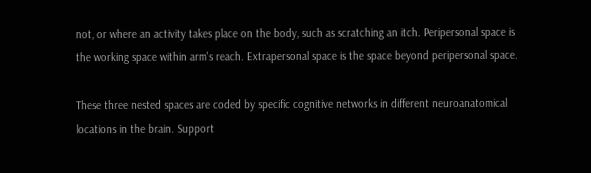not, or where an activity takes place on the body, such as scratching an itch. Peripersonal space is the working space within arm's reach. Extrapersonal space is the space beyond peripersonal space.

These three nested spaces are coded by specific cognitive networks in different neuroanatomical locations in the brain. Support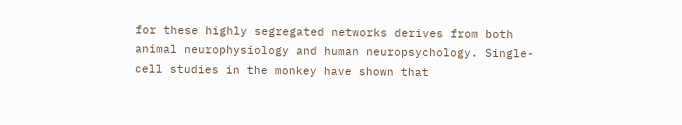for these highly segregated networks derives from both animal neurophysiology and human neuropsychology. Single-cell studies in the monkey have shown that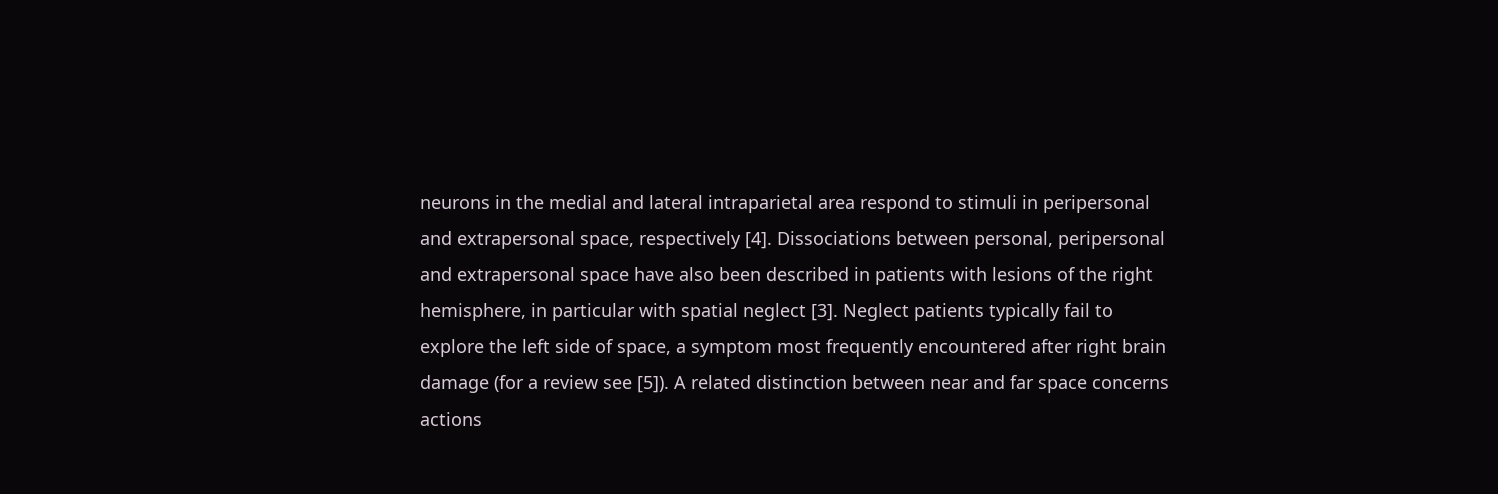neurons in the medial and lateral intraparietal area respond to stimuli in peripersonal and extrapersonal space, respectively [4]. Dissociations between personal, peripersonal and extrapersonal space have also been described in patients with lesions of the right hemisphere, in particular with spatial neglect [3]. Neglect patients typically fail to explore the left side of space, a symptom most frequently encountered after right brain damage (for a review see [5]). A related distinction between near and far space concerns actions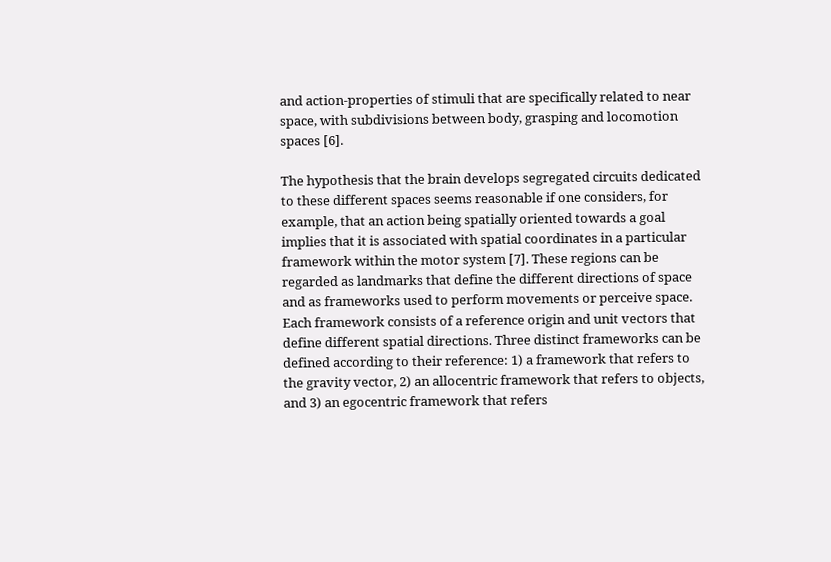and action-properties of stimuli that are specifically related to near space, with subdivisions between body, grasping and locomotion spaces [6].

The hypothesis that the brain develops segregated circuits dedicated to these different spaces seems reasonable if one considers, for example, that an action being spatially oriented towards a goal implies that it is associated with spatial coordinates in a particular framework within the motor system [7]. These regions can be regarded as landmarks that define the different directions of space and as frameworks used to perform movements or perceive space. Each framework consists of a reference origin and unit vectors that define different spatial directions. Three distinct frameworks can be defined according to their reference: 1) a framework that refers to the gravity vector, 2) an allocentric framework that refers to objects, and 3) an egocentric framework that refers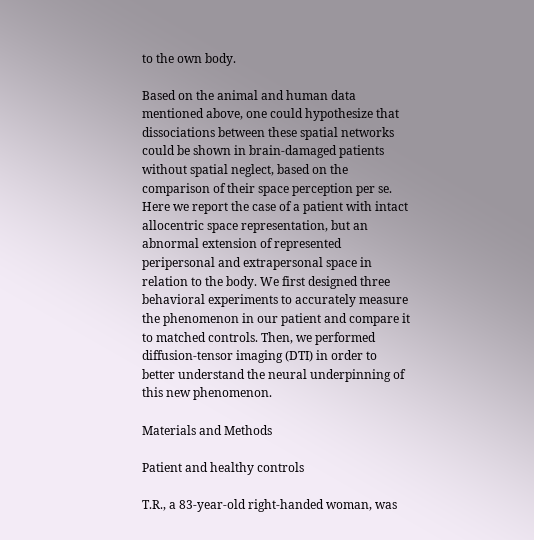to the own body.

Based on the animal and human data mentioned above, one could hypothesize that dissociations between these spatial networks could be shown in brain-damaged patients without spatial neglect, based on the comparison of their space perception per se. Here we report the case of a patient with intact allocentric space representation, but an abnormal extension of represented peripersonal and extrapersonal space in relation to the body. We first designed three behavioral experiments to accurately measure the phenomenon in our patient and compare it to matched controls. Then, we performed diffusion-tensor imaging (DTI) in order to better understand the neural underpinning of this new phenomenon.

Materials and Methods

Patient and healthy controls

T.R., a 83-year-old right-handed woman, was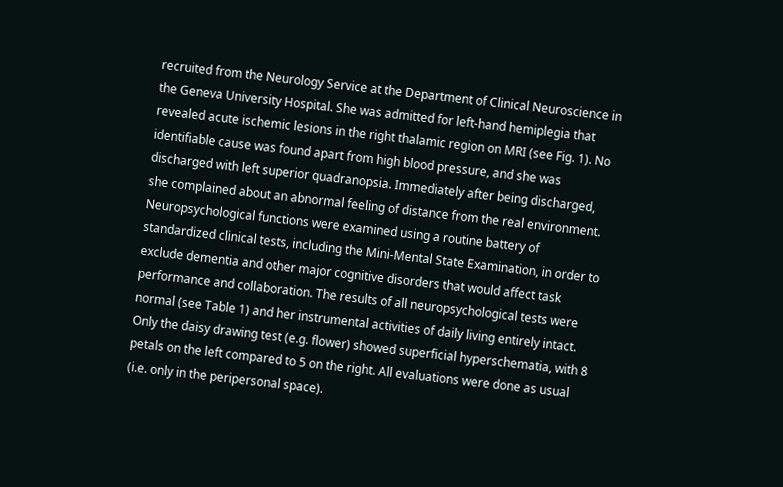recruited from the Neurology Service at the Department of Clinical Neuroscience in the Geneva University Hospital. She was admitted for left-hand hemiplegia that revealed acute ischemic lesions in the right thalamic region on MRI (see Fig. 1). No identifiable cause was found apart from high blood pressure, and she was discharged with left superior quadranopsia. Immediately after being discharged, she complained about an abnormal feeling of distance from the real environment. Neuropsychological functions were examined using a routine battery of standardized clinical tests, including the Mini-Mental State Examination, in order to exclude dementia and other major cognitive disorders that would affect task performance and collaboration. The results of all neuropsychological tests were normal (see Table 1) and her instrumental activities of daily living entirely intact. Only the daisy drawing test (e.g. flower) showed superficial hyperschematia, with 8 petals on the left compared to 5 on the right. All evaluations were done as usual (i.e. only in the peripersonal space).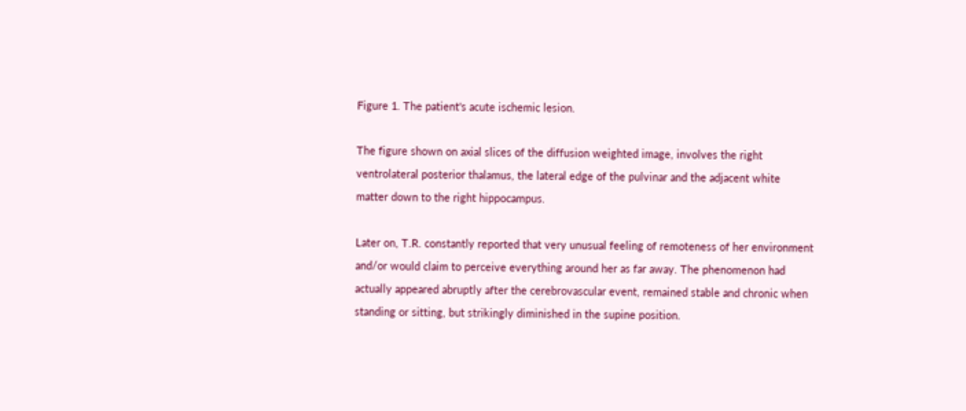Figure 1. The patient's acute ischemic lesion.

The figure shown on axial slices of the diffusion weighted image, involves the right ventrolateral posterior thalamus, the lateral edge of the pulvinar and the adjacent white matter down to the right hippocampus.

Later on, T.R. constantly reported that very unusual feeling of remoteness of her environment and/or would claim to perceive everything around her as far away. The phenomenon had actually appeared abruptly after the cerebrovascular event, remained stable and chronic when standing or sitting, but strikingly diminished in the supine position.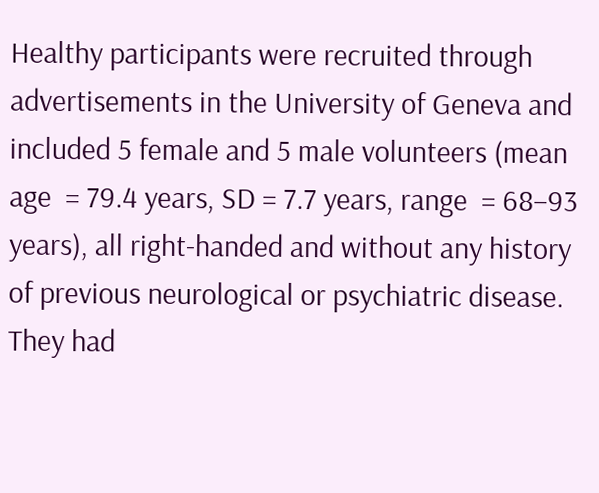Healthy participants were recruited through advertisements in the University of Geneva and included 5 female and 5 male volunteers (mean age  = 79.4 years, SD = 7.7 years, range  = 68–93 years), all right-handed and without any history of previous neurological or psychiatric disease. They had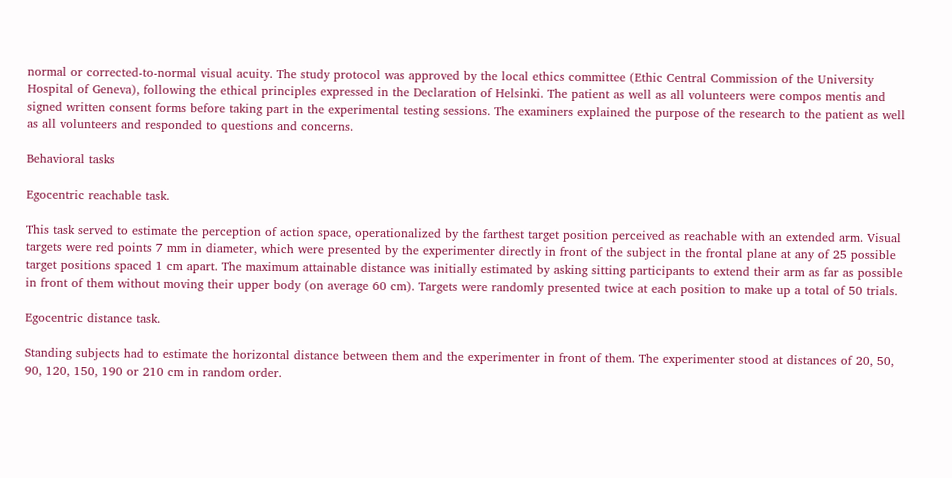normal or corrected-to-normal visual acuity. The study protocol was approved by the local ethics committee (Ethic Central Commission of the University Hospital of Geneva), following the ethical principles expressed in the Declaration of Helsinki. The patient as well as all volunteers were compos mentis and signed written consent forms before taking part in the experimental testing sessions. The examiners explained the purpose of the research to the patient as well as all volunteers and responded to questions and concerns.

Behavioral tasks

Egocentric reachable task.

This task served to estimate the perception of action space, operationalized by the farthest target position perceived as reachable with an extended arm. Visual targets were red points 7 mm in diameter, which were presented by the experimenter directly in front of the subject in the frontal plane at any of 25 possible target positions spaced 1 cm apart. The maximum attainable distance was initially estimated by asking sitting participants to extend their arm as far as possible in front of them without moving their upper body (on average 60 cm). Targets were randomly presented twice at each position to make up a total of 50 trials.

Egocentric distance task.

Standing subjects had to estimate the horizontal distance between them and the experimenter in front of them. The experimenter stood at distances of 20, 50, 90, 120, 150, 190 or 210 cm in random order.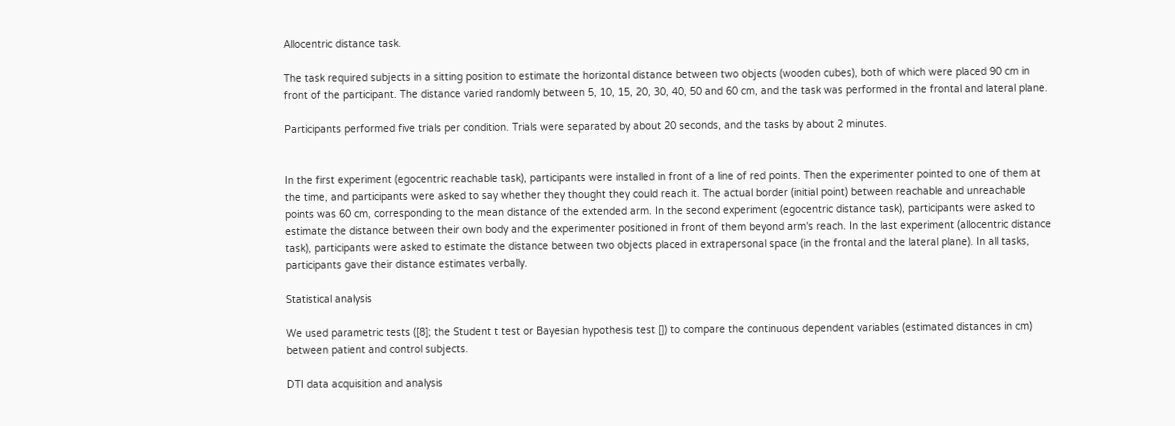Allocentric distance task.

The task required subjects in a sitting position to estimate the horizontal distance between two objects (wooden cubes), both of which were placed 90 cm in front of the participant. The distance varied randomly between 5, 10, 15, 20, 30, 40, 50 and 60 cm, and the task was performed in the frontal and lateral plane.

Participants performed five trials per condition. Trials were separated by about 20 seconds, and the tasks by about 2 minutes.


In the first experiment (egocentric reachable task), participants were installed in front of a line of red points. Then the experimenter pointed to one of them at the time, and participants were asked to say whether they thought they could reach it. The actual border (initial point) between reachable and unreachable points was 60 cm, corresponding to the mean distance of the extended arm. In the second experiment (egocentric distance task), participants were asked to estimate the distance between their own body and the experimenter positioned in front of them beyond arm's reach. In the last experiment (allocentric distance task), participants were asked to estimate the distance between two objects placed in extrapersonal space (in the frontal and the lateral plane). In all tasks, participants gave their distance estimates verbally.

Statistical analysis

We used parametric tests ([8]; the Student t test or Bayesian hypothesis test []) to compare the continuous dependent variables (estimated distances in cm) between patient and control subjects.

DTI data acquisition and analysis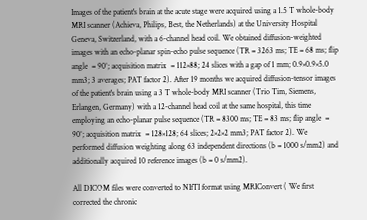Images of the patient's brain at the acute stage were acquired using a 1.5 T whole-body MRI scanner (Achieva, Philips, Best, the Netherlands) at the University Hospital Geneva, Switzerland, with a 6-channel head coil. We obtained diffusion-weighted images with an echo-planar spin-echo pulse sequence (TR = 3263 ms; TE = 68 ms; flip angle  = 90°; acquisition matrix  = 112×88; 24 slices with a gap of 1 mm; 0.9×0.9×5.0 mm3; 3 averages; PAT factor 2). After 19 months we acquired diffusion-tensor images of the patient's brain using a 3 T whole-body MRI scanner (Trio Tim, Siemens, Erlangen, Germany) with a 12-channel head coil at the same hospital, this time employing an echo-planar pulse sequence (TR = 8300 ms; TE = 83 ms; flip angle  = 90°; acquisition matrix  = 128×128; 64 slices; 2×2×2 mm3; PAT factor 2). We performed diffusion weighting along 63 independent directions (b = 1000 s/mm2) and additionally acquired 10 reference images (b = 0 s/mm2).

All DICOM files were converted to NIfTI format using MRIConvert ( We first corrected the chronic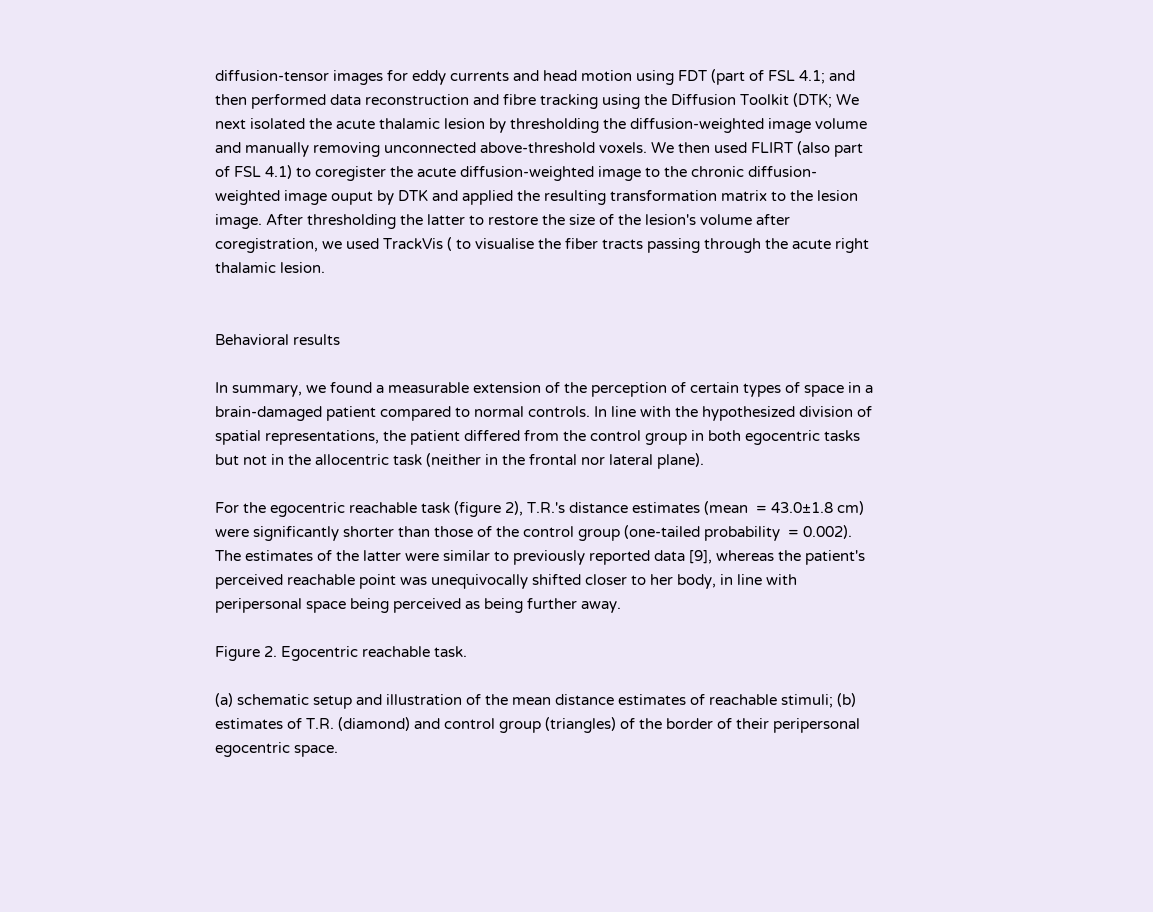diffusion-tensor images for eddy currents and head motion using FDT (part of FSL 4.1; and then performed data reconstruction and fibre tracking using the Diffusion Toolkit (DTK; We next isolated the acute thalamic lesion by thresholding the diffusion-weighted image volume and manually removing unconnected above-threshold voxels. We then used FLIRT (also part of FSL 4.1) to coregister the acute diffusion-weighted image to the chronic diffusion-weighted image ouput by DTK and applied the resulting transformation matrix to the lesion image. After thresholding the latter to restore the size of the lesion's volume after coregistration, we used TrackVis ( to visualise the fiber tracts passing through the acute right thalamic lesion.


Behavioral results

In summary, we found a measurable extension of the perception of certain types of space in a brain-damaged patient compared to normal controls. In line with the hypothesized division of spatial representations, the patient differed from the control group in both egocentric tasks but not in the allocentric task (neither in the frontal nor lateral plane).

For the egocentric reachable task (figure 2), T.R.'s distance estimates (mean  = 43.0±1.8 cm) were significantly shorter than those of the control group (one-tailed probability  = 0.002). The estimates of the latter were similar to previously reported data [9], whereas the patient's perceived reachable point was unequivocally shifted closer to her body, in line with peripersonal space being perceived as being further away.

Figure 2. Egocentric reachable task.

(a) schematic setup and illustration of the mean distance estimates of reachable stimuli; (b) estimates of T.R. (diamond) and control group (triangles) of the border of their peripersonal egocentric space.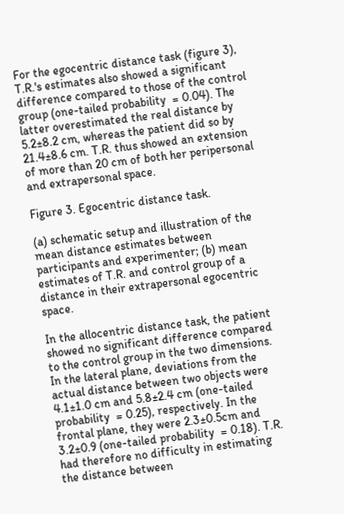For the egocentric distance task (figure 3), T.R.'s estimates also showed a significant difference compared to those of the control group (one-tailed probability  = 0.04). The latter overestimated the real distance by 5.2±8.2 cm, whereas the patient did so by 21.4±8.6 cm. T.R. thus showed an extension of more than 20 cm of both her peripersonal and extrapersonal space.

Figure 3. Egocentric distance task.

(a) schematic setup and illustration of the mean distance estimates between participants and experimenter; (b) mean estimates of T.R. and control group of a distance in their extrapersonal egocentric space.

In the allocentric distance task, the patient showed no significant difference compared to the control group in the two dimensions. In the lateral plane, deviations from the actual distance between two objects were 4.1±1.0 cm and 5.8±2.4 cm (one-tailed probability  = 0.25), respectively. In the frontal plane, they were 2.3±0.5cm and 3.2±0.9 (one-tailed probability  = 0.18). T.R. had therefore no difficulty in estimating the distance between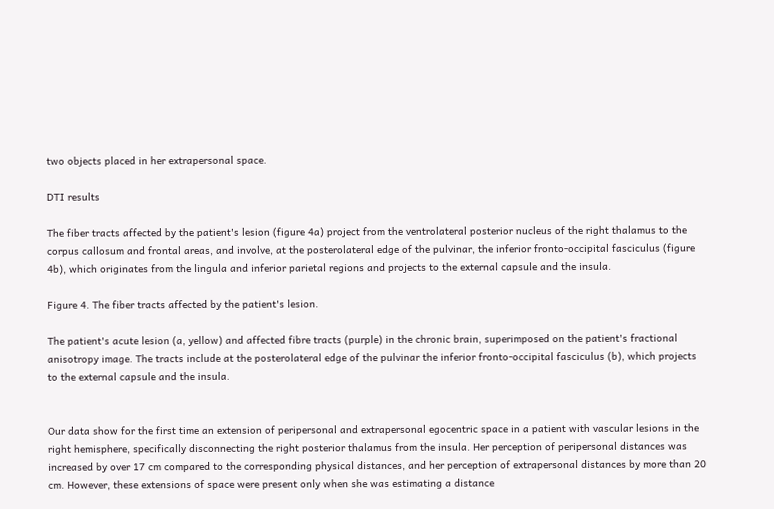two objects placed in her extrapersonal space.

DTI results

The fiber tracts affected by the patient's lesion (figure 4a) project from the ventrolateral posterior nucleus of the right thalamus to the corpus callosum and frontal areas, and involve, at the posterolateral edge of the pulvinar, the inferior fronto-occipital fasciculus (figure 4b), which originates from the lingula and inferior parietal regions and projects to the external capsule and the insula.

Figure 4. The fiber tracts affected by the patient's lesion.

The patient's acute lesion (a, yellow) and affected fibre tracts (purple) in the chronic brain, superimposed on the patient's fractional anisotropy image. The tracts include at the posterolateral edge of the pulvinar the inferior fronto-occipital fasciculus (b), which projects to the external capsule and the insula.


Our data show for the first time an extension of peripersonal and extrapersonal egocentric space in a patient with vascular lesions in the right hemisphere, specifically disconnecting the right posterior thalamus from the insula. Her perception of peripersonal distances was increased by over 17 cm compared to the corresponding physical distances, and her perception of extrapersonal distances by more than 20 cm. However, these extensions of space were present only when she was estimating a distance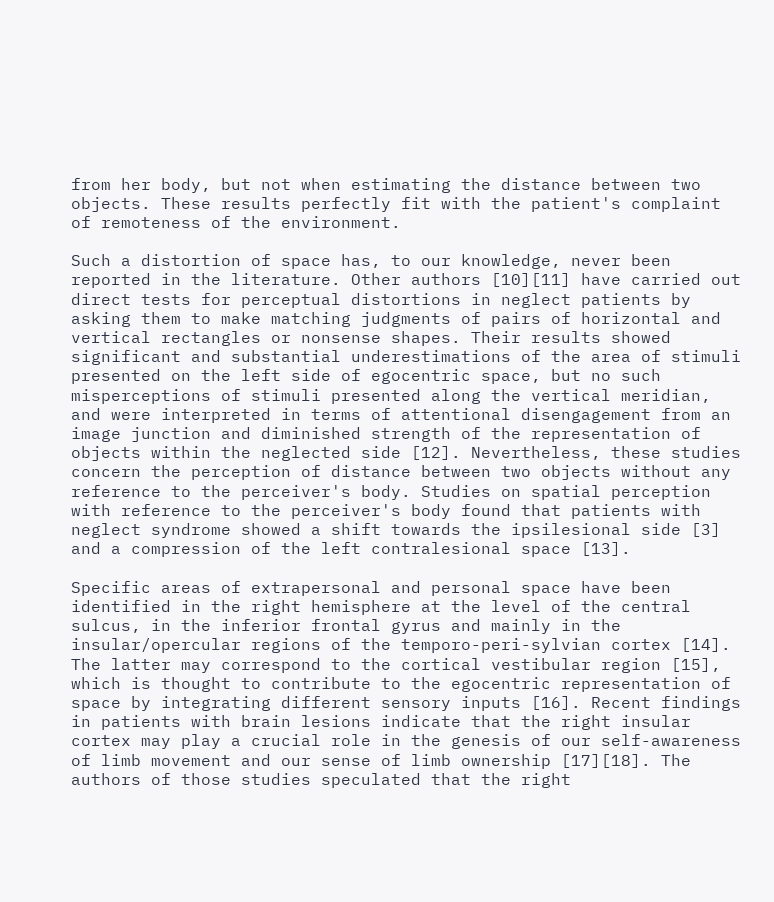from her body, but not when estimating the distance between two objects. These results perfectly fit with the patient's complaint of remoteness of the environment.

Such a distortion of space has, to our knowledge, never been reported in the literature. Other authors [10][11] have carried out direct tests for perceptual distortions in neglect patients by asking them to make matching judgments of pairs of horizontal and vertical rectangles or nonsense shapes. Their results showed significant and substantial underestimations of the area of stimuli presented on the left side of egocentric space, but no such misperceptions of stimuli presented along the vertical meridian, and were interpreted in terms of attentional disengagement from an image junction and diminished strength of the representation of objects within the neglected side [12]. Nevertheless, these studies concern the perception of distance between two objects without any reference to the perceiver's body. Studies on spatial perception with reference to the perceiver's body found that patients with neglect syndrome showed a shift towards the ipsilesional side [3] and a compression of the left contralesional space [13].

Specific areas of extrapersonal and personal space have been identified in the right hemisphere at the level of the central sulcus, in the inferior frontal gyrus and mainly in the insular/opercular regions of the temporo-peri-sylvian cortex [14]. The latter may correspond to the cortical vestibular region [15], which is thought to contribute to the egocentric representation of space by integrating different sensory inputs [16]. Recent findings in patients with brain lesions indicate that the right insular cortex may play a crucial role in the genesis of our self-awareness of limb movement and our sense of limb ownership [17][18]. The authors of those studies speculated that the right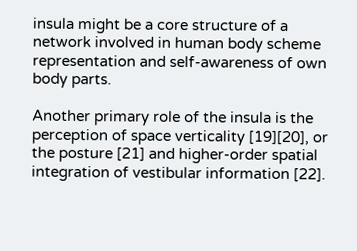insula might be a core structure of a network involved in human body scheme representation and self-awareness of own body parts.

Another primary role of the insula is the perception of space verticality [19][20], or the posture [21] and higher-order spatial integration of vestibular information [22].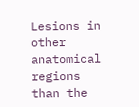Lesions in other anatomical regions than the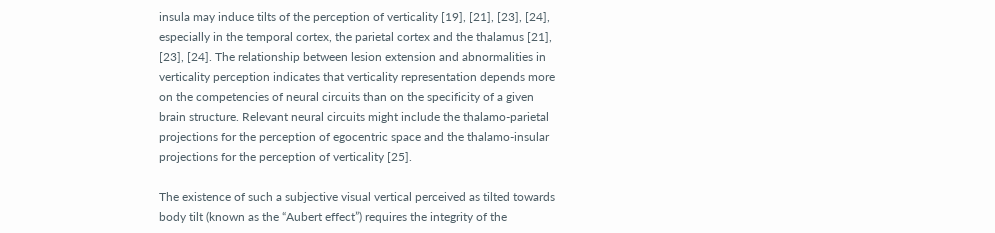insula may induce tilts of the perception of verticality [19], [21], [23], [24], especially in the temporal cortex, the parietal cortex and the thalamus [21], [23], [24]. The relationship between lesion extension and abnormalities in verticality perception indicates that verticality representation depends more on the competencies of neural circuits than on the specificity of a given brain structure. Relevant neural circuits might include the thalamo-parietal projections for the perception of egocentric space and the thalamo-insular projections for the perception of verticality [25].

The existence of such a subjective visual vertical perceived as tilted towards body tilt (known as the “Aubert effect”) requires the integrity of the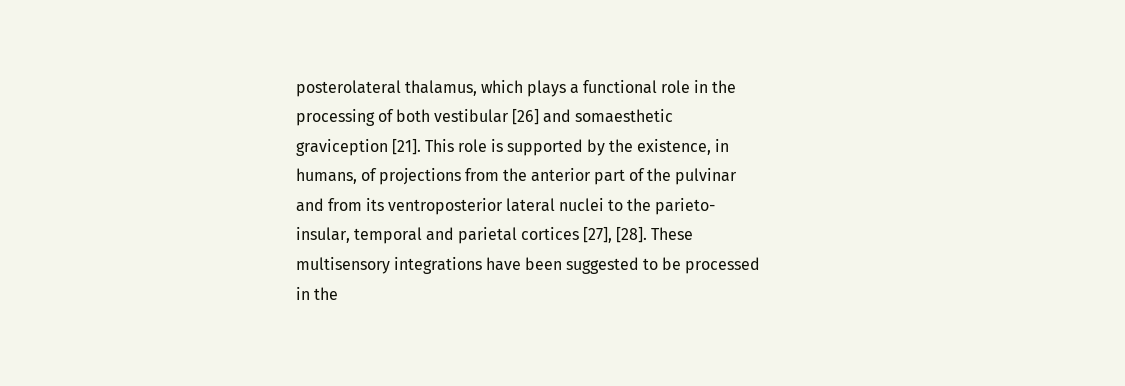posterolateral thalamus, which plays a functional role in the processing of both vestibular [26] and somaesthetic graviception [21]. This role is supported by the existence, in humans, of projections from the anterior part of the pulvinar and from its ventroposterior lateral nuclei to the parieto-insular, temporal and parietal cortices [27], [28]. These multisensory integrations have been suggested to be processed in the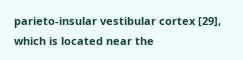parieto-insular vestibular cortex [29], which is located near the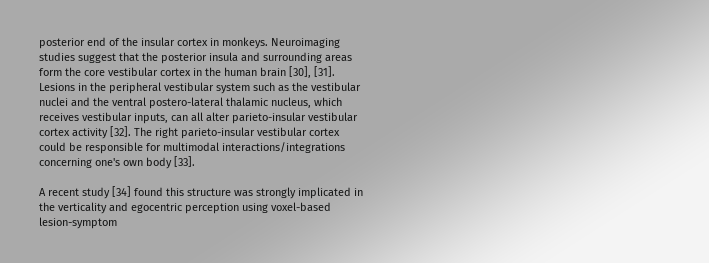posterior end of the insular cortex in monkeys. Neuroimaging studies suggest that the posterior insula and surrounding areas form the core vestibular cortex in the human brain [30], [31]. Lesions in the peripheral vestibular system such as the vestibular nuclei and the ventral postero-lateral thalamic nucleus, which receives vestibular inputs, can all alter parieto-insular vestibular cortex activity [32]. The right parieto-insular vestibular cortex could be responsible for multimodal interactions/integrations concerning one's own body [33].

A recent study [34] found this structure was strongly implicated in the verticality and egocentric perception using voxel-based lesion-symptom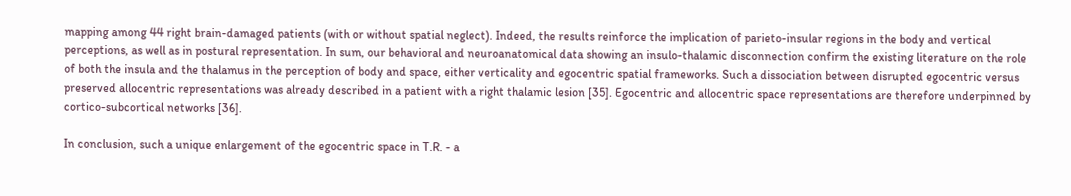mapping among 44 right brain-damaged patients (with or without spatial neglect). Indeed, the results reinforce the implication of parieto-insular regions in the body and vertical perceptions, as well as in postural representation. In sum, our behavioral and neuroanatomical data showing an insulo-thalamic disconnection confirm the existing literature on the role of both the insula and the thalamus in the perception of body and space, either verticality and egocentric spatial frameworks. Such a dissociation between disrupted egocentric versus preserved allocentric representations was already described in a patient with a right thalamic lesion [35]. Egocentric and allocentric space representations are therefore underpinned by cortico-subcortical networks [36].

In conclusion, such a unique enlargement of the egocentric space in T.R. - a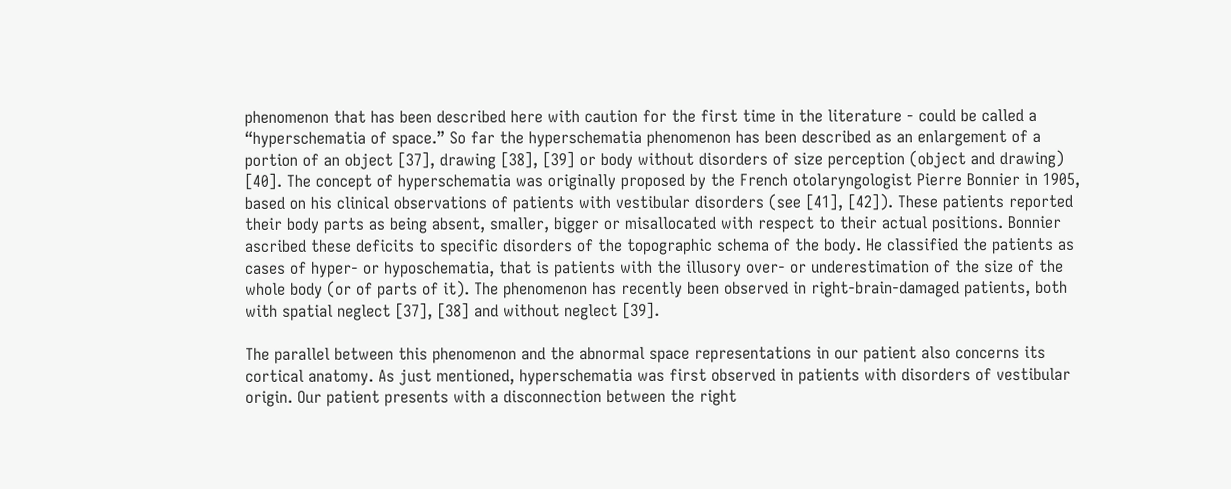phenomenon that has been described here with caution for the first time in the literature - could be called a “hyperschematia of space.” So far the hyperschematia phenomenon has been described as an enlargement of a portion of an object [37], drawing [38], [39] or body without disorders of size perception (object and drawing) [40]. The concept of hyperschematia was originally proposed by the French otolaryngologist Pierre Bonnier in 1905, based on his clinical observations of patients with vestibular disorders (see [41], [42]). These patients reported their body parts as being absent, smaller, bigger or misallocated with respect to their actual positions. Bonnier ascribed these deficits to specific disorders of the topographic schema of the body. He classified the patients as cases of hyper- or hyposchematia, that is patients with the illusory over- or underestimation of the size of the whole body (or of parts of it). The phenomenon has recently been observed in right-brain-damaged patients, both with spatial neglect [37], [38] and without neglect [39].

The parallel between this phenomenon and the abnormal space representations in our patient also concerns its cortical anatomy. As just mentioned, hyperschematia was first observed in patients with disorders of vestibular origin. Our patient presents with a disconnection between the right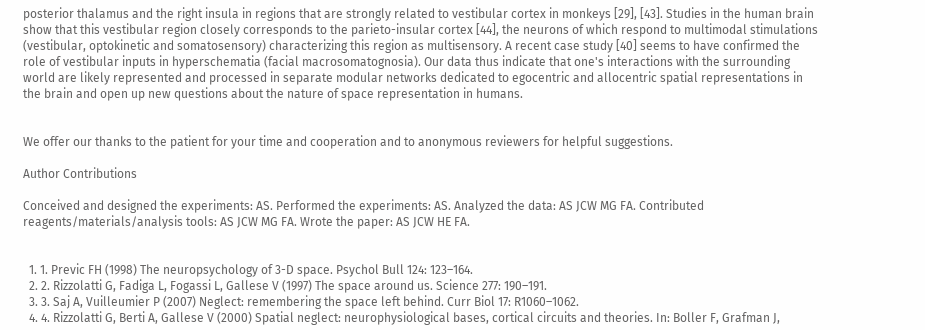posterior thalamus and the right insula in regions that are strongly related to vestibular cortex in monkeys [29], [43]. Studies in the human brain show that this vestibular region closely corresponds to the parieto-insular cortex [44], the neurons of which respond to multimodal stimulations (vestibular, optokinetic and somatosensory) characterizing this region as multisensory. A recent case study [40] seems to have confirmed the role of vestibular inputs in hyperschematia (facial macrosomatognosia). Our data thus indicate that one's interactions with the surrounding world are likely represented and processed in separate modular networks dedicated to egocentric and allocentric spatial representations in the brain and open up new questions about the nature of space representation in humans.


We offer our thanks to the patient for your time and cooperation and to anonymous reviewers for helpful suggestions.

Author Contributions

Conceived and designed the experiments: AS. Performed the experiments: AS. Analyzed the data: AS JCW MG FA. Contributed reagents/materials/analysis tools: AS JCW MG FA. Wrote the paper: AS JCW HE FA.


  1. 1. Previc FH (1998) The neuropsychology of 3-D space. Psychol Bull 124: 123–164.
  2. 2. Rizzolatti G, Fadiga L, Fogassi L, Gallese V (1997) The space around us. Science 277: 190–191.
  3. 3. Saj A, Vuilleumier P (2007) Neglect: remembering the space left behind. Curr Biol 17: R1060–1062.
  4. 4. Rizzolatti G, Berti A, Gallese V (2000) Spatial neglect: neurophysiological bases, cortical circuits and theories. In: Boller F, Grafman J,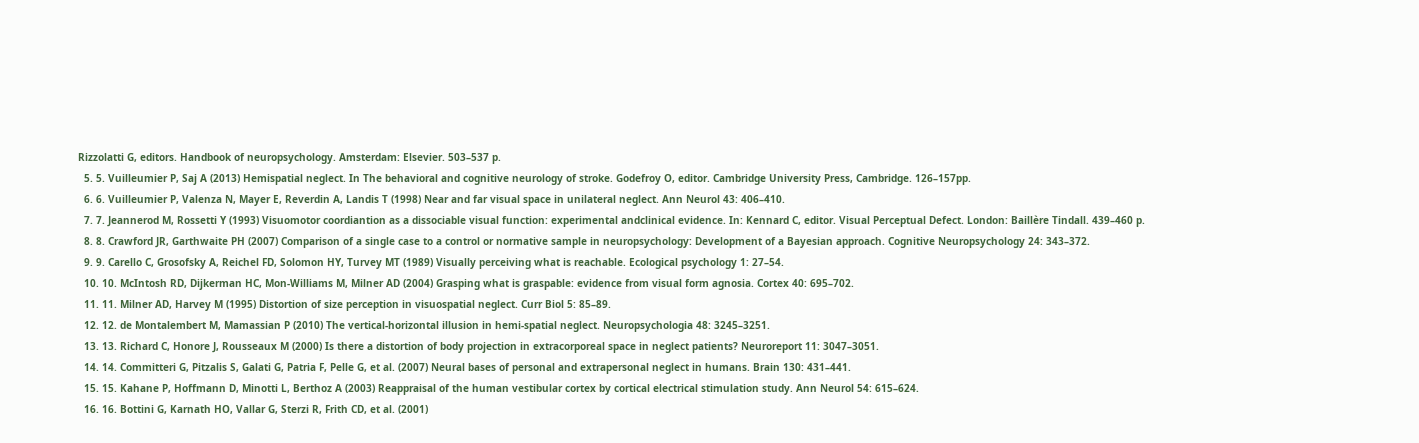Rizzolatti G, editors. Handbook of neuropsychology. Amsterdam: Elsevier. 503–537 p.
  5. 5. Vuilleumier P, Saj A (2013) Hemispatial neglect. In The behavioral and cognitive neurology of stroke. Godefroy O, editor. Cambridge University Press, Cambridge. 126–157pp.
  6. 6. Vuilleumier P, Valenza N, Mayer E, Reverdin A, Landis T (1998) Near and far visual space in unilateral neglect. Ann Neurol 43: 406–410.
  7. 7. Jeannerod M, Rossetti Y (1993) Visuomotor coordiantion as a dissociable visual function: experimental andclinical evidence. In: Kennard C, editor. Visual Perceptual Defect. London: Baillère Tindall. 439–460 p.
  8. 8. Crawford JR, Garthwaite PH (2007) Comparison of a single case to a control or normative sample in neuropsychology: Development of a Bayesian approach. Cognitive Neuropsychology 24: 343–372.
  9. 9. Carello C, Grosofsky A, Reichel FD, Solomon HY, Turvey MT (1989) Visually perceiving what is reachable. Ecological psychology 1: 27–54.
  10. 10. McIntosh RD, Dijkerman HC, Mon-Williams M, Milner AD (2004) Grasping what is graspable: evidence from visual form agnosia. Cortex 40: 695–702.
  11. 11. Milner AD, Harvey M (1995) Distortion of size perception in visuospatial neglect. Curr Biol 5: 85–89.
  12. 12. de Montalembert M, Mamassian P (2010) The vertical-horizontal illusion in hemi-spatial neglect. Neuropsychologia 48: 3245–3251.
  13. 13. Richard C, Honore J, Rousseaux M (2000) Is there a distortion of body projection in extracorporeal space in neglect patients? Neuroreport 11: 3047–3051.
  14. 14. Committeri G, Pitzalis S, Galati G, Patria F, Pelle G, et al. (2007) Neural bases of personal and extrapersonal neglect in humans. Brain 130: 431–441.
  15. 15. Kahane P, Hoffmann D, Minotti L, Berthoz A (2003) Reappraisal of the human vestibular cortex by cortical electrical stimulation study. Ann Neurol 54: 615–624.
  16. 16. Bottini G, Karnath HO, Vallar G, Sterzi R, Frith CD, et al. (2001)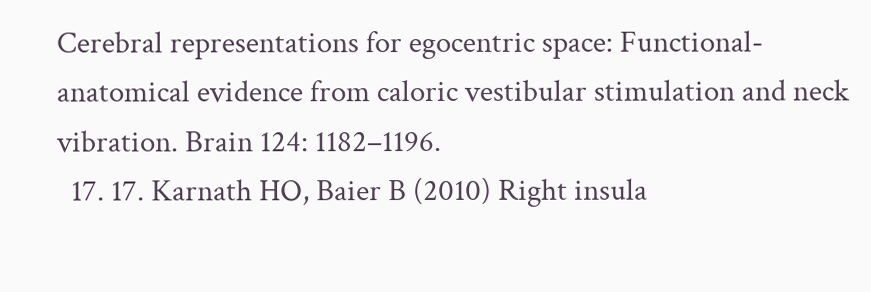Cerebral representations for egocentric space: Functional-anatomical evidence from caloric vestibular stimulation and neck vibration. Brain 124: 1182–1196.
  17. 17. Karnath HO, Baier B (2010) Right insula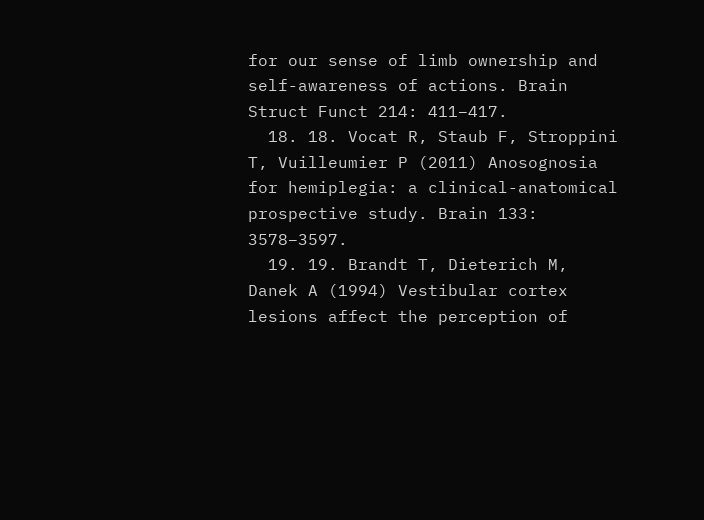for our sense of limb ownership and self-awareness of actions. Brain Struct Funct 214: 411–417.
  18. 18. Vocat R, Staub F, Stroppini T, Vuilleumier P (2011) Anosognosia for hemiplegia: a clinical-anatomical prospective study. Brain 133: 3578–3597.
  19. 19. Brandt T, Dieterich M, Danek A (1994) Vestibular cortex lesions affect the perception of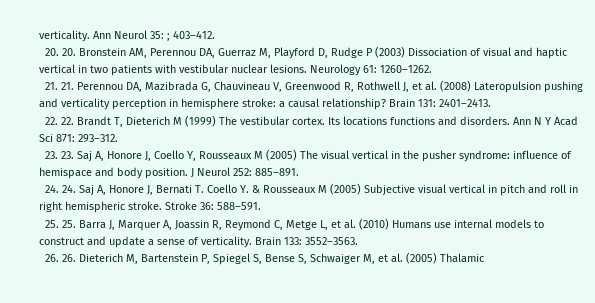verticality. Ann Neurol 35: ; 403–412.
  20. 20. Bronstein AM, Perennou DA, Guerraz M, Playford D, Rudge P (2003) Dissociation of visual and haptic vertical in two patients with vestibular nuclear lesions. Neurology 61: 1260–1262.
  21. 21. Perennou DA, Mazibrada G, Chauvineau V, Greenwood R, Rothwell J, et al. (2008) Lateropulsion pushing and verticality perception in hemisphere stroke: a causal relationship? Brain 131: 2401–2413.
  22. 22. Brandt T, Dieterich M (1999) The vestibular cortex. Its locations functions and disorders. Ann N Y Acad Sci 871: 293–312.
  23. 23. Saj A, Honore J, Coello Y, Rousseaux M (2005) The visual vertical in the pusher syndrome: influence of hemispace and body position. J Neurol 252: 885–891.
  24. 24. Saj A, Honore J, Bernati T. Coello Y. & Rousseaux M (2005) Subjective visual vertical in pitch and roll in right hemispheric stroke. Stroke 36: 588–591.
  25. 25. Barra J, Marquer A, Joassin R, Reymond C, Metge L, et al. (2010) Humans use internal models to construct and update a sense of verticality. Brain 133: 3552–3563.
  26. 26. Dieterich M, Bartenstein P, Spiegel S, Bense S, Schwaiger M, et al. (2005) Thalamic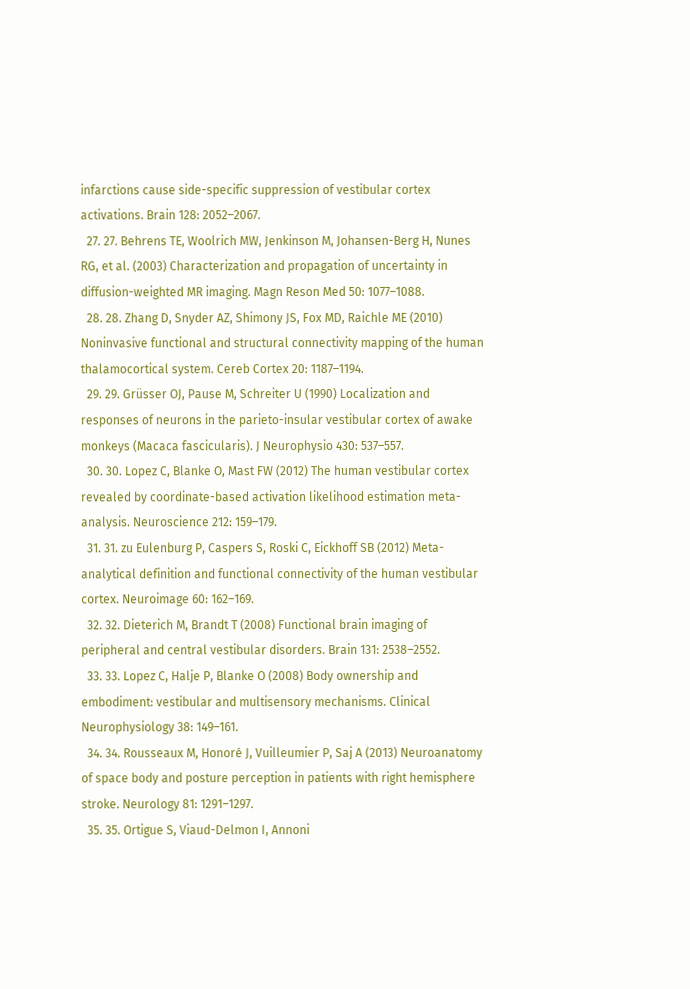infarctions cause side-specific suppression of vestibular cortex activations. Brain 128: 2052–2067.
  27. 27. Behrens TE, Woolrich MW, Jenkinson M, Johansen-Berg H, Nunes RG, et al. (2003) Characterization and propagation of uncertainty in diffusion-weighted MR imaging. Magn Reson Med 50: 1077–1088.
  28. 28. Zhang D, Snyder AZ, Shimony JS, Fox MD, Raichle ME (2010) Noninvasive functional and structural connectivity mapping of the human thalamocortical system. Cereb Cortex 20: 1187–1194.
  29. 29. Grüsser OJ, Pause M, Schreiter U (1990) Localization and responses of neurons in the parieto-insular vestibular cortex of awake monkeys (Macaca fascicularis). J Neurophysio 430: 537–557.
  30. 30. Lopez C, Blanke O, Mast FW (2012) The human vestibular cortex revealed by coordinate-based activation likelihood estimation meta-analysis. Neuroscience 212: 159–179.
  31. 31. zu Eulenburg P, Caspers S, Roski C, Eickhoff SB (2012) Meta-analytical definition and functional connectivity of the human vestibular cortex. Neuroimage 60: 162–169.
  32. 32. Dieterich M, Brandt T (2008) Functional brain imaging of peripheral and central vestibular disorders. Brain 131: 2538–2552.
  33. 33. Lopez C, Halje P, Blanke O (2008) Body ownership and embodiment: vestibular and multisensory mechanisms. Clinical Neurophysiology 38: 149–161.
  34. 34. Rousseaux M, Honoré J, Vuilleumier P, Saj A (2013) Neuroanatomy of space body and posture perception in patients with right hemisphere stroke. Neurology 81: 1291–1297.
  35. 35. Ortigue S, Viaud-Delmon I, Annoni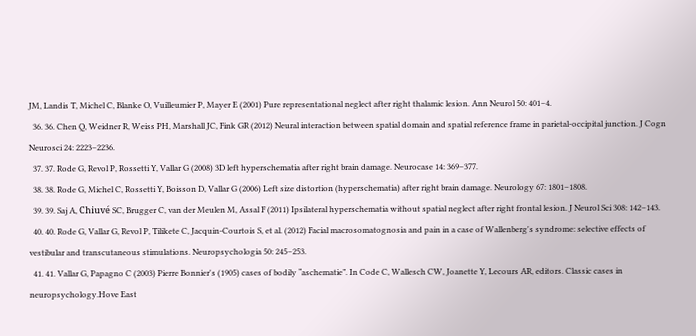JM, Landis T, Michel C, Blanke O, Vuilleumier P, Mayer E (2001) Pure representational neglect after right thalamic lesion. Ann Neurol 50: 401–4.
  36. 36. Chen Q, Weidner R, Weiss PH, Marshall JC, Fink GR (2012) Neural interaction between spatial domain and spatial reference frame in parietal-occipital junction. J Cogn Neurosci 24: 2223–2236.
  37. 37. Rode G, Revol P, Rossetti Y, Vallar G (2008) 3D left hyperschematia after right brain damage. Neurocase 14: 369–377.
  38. 38. Rode G, Michel C, Rossetti Y, Boisson D, Vallar G (2006) Left size distortion (hyperschematia) after right brain damage. Neurology 67: 1801–1808.
  39. 39. Saj A, Chiuvé SC, Brugger C, van der Meulen M, Assal F (2011) Ipsilateral hyperschematia without spatial neglect after right frontal lesion. J Neurol Sci 308: 142–143.
  40. 40. Rode G, Vallar G, Revol P, Tilikete C, Jacquin-Courtois S, et al. (2012) Facial macrosomatognosia and pain in a case of Wallenberg's syndrome: selective effects of vestibular and transcutaneous stimulations. Neuropsychologia 50: 245–253.
  41. 41. Vallar G, Papagno C (2003) Pierre Bonnier's (1905) cases of bodily “aschematie”. In Code C, Wallesch CW, Joanette Y, Lecours AR, editors. Classic cases in neuropsychology.Hove East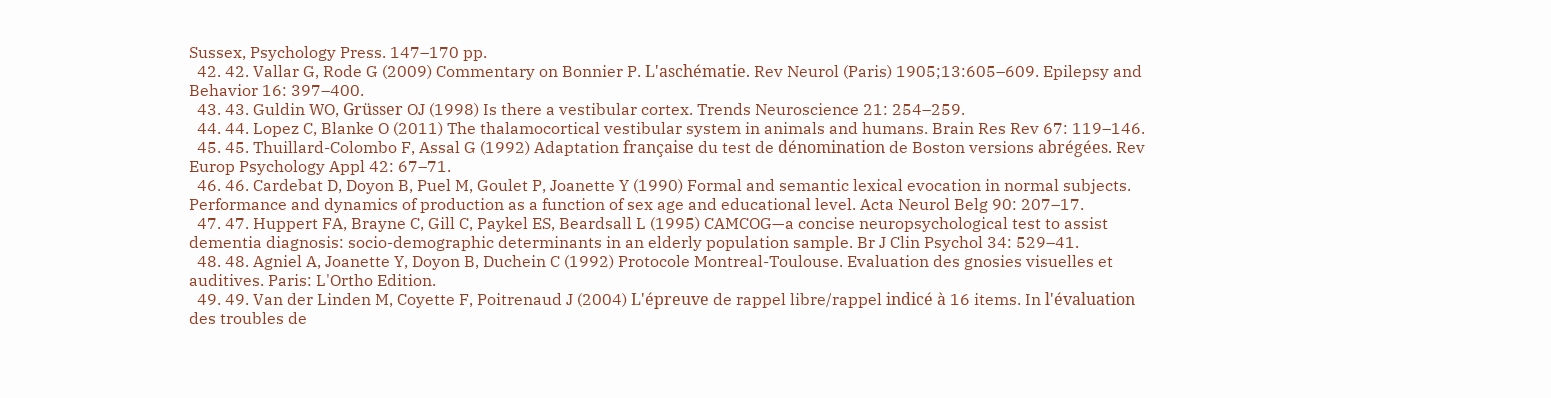Sussex, Psychology Press. 147–170 pp.
  42. 42. Vallar G, Rode G (2009) Commentary on Bonnier P. L'aschématie. Rev Neurol (Paris) 1905;13:605–609. Epilepsy and Behavior 16: 397–400.
  43. 43. Guldin WO, Grüsser OJ (1998) Is there a vestibular cortex. Trends Neuroscience 21: 254–259.
  44. 44. Lopez C, Blanke O (2011) The thalamocortical vestibular system in animals and humans. Brain Res Rev 67: 119–146.
  45. 45. Thuillard-Colombo F, Assal G (1992) Adaptation française du test de dénomination de Boston versions abrégées. Rev Europ Psychology Appl 42: 67–71.
  46. 46. Cardebat D, Doyon B, Puel M, Goulet P, Joanette Y (1990) Formal and semantic lexical evocation in normal subjects. Performance and dynamics of production as a function of sex age and educational level. Acta Neurol Belg 90: 207–17.
  47. 47. Huppert FA, Brayne C, Gill C, Paykel ES, Beardsall L (1995) CAMCOG—a concise neuropsychological test to assist dementia diagnosis: socio-demographic determinants in an elderly population sample. Br J Clin Psychol 34: 529–41.
  48. 48. Agniel A, Joanette Y, Doyon B, Duchein C (1992) Protocole Montreal-Toulouse. Evaluation des gnosies visuelles et auditives. Paris: L'Ortho Edition.
  49. 49. Van der Linden M, Coyette F, Poitrenaud J (2004) L'épreuve de rappel libre/rappel indicé à 16 items. In l'évaluation des troubles de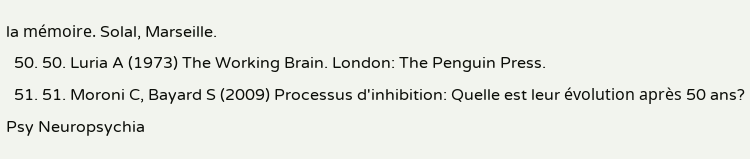la mémoire. Solal, Marseille.
  50. 50. Luria A (1973) The Working Brain. London: The Penguin Press.
  51. 51. Moroni C, Bayard S (2009) Processus d'inhibition: Quelle est leur évolution après 50 ans? Psy Neuropsychia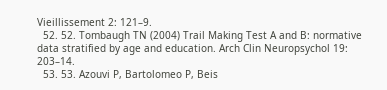Vieillissement 2: 121–9.
  52. 52. Tombaugh TN (2004) Trail Making Test A and B: normative data stratified by age and education. Arch Clin Neuropsychol 19: 203–14.
  53. 53. Azouvi P, Bartolomeo P, Beis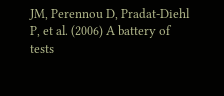JM, Perennou D, Pradat-Diehl P, et al. (2006) A battery of tests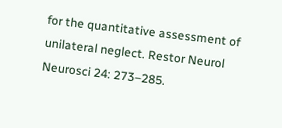for the quantitative assessment of unilateral neglect. Restor Neurol Neurosci 24: 273–285.